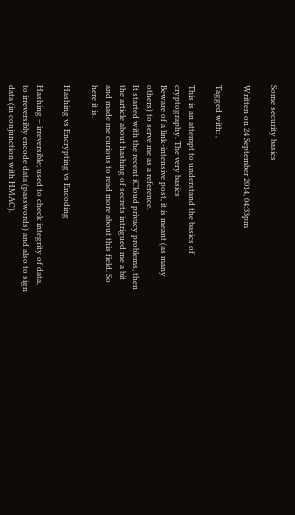Some security basics

Written on 24 September 2014, 04:33pm

Tagged with: ,

This is an attempt to understand the basics of cryptography. The very basics
Beware of a link-intensive post, it is meant (as many others) to serve me as a reference.
It started with the recent iCloud privacy problems, then the article about hashing of secrets intrigued me a bit and made me curious to read more about this field. So here it is.

Hashing vs Encrypting vs Encoding

Hashing – irreversible; used to check integrity of data, to irreversibly encode data (passwords) and also to sign data (in conjunction with HMAC).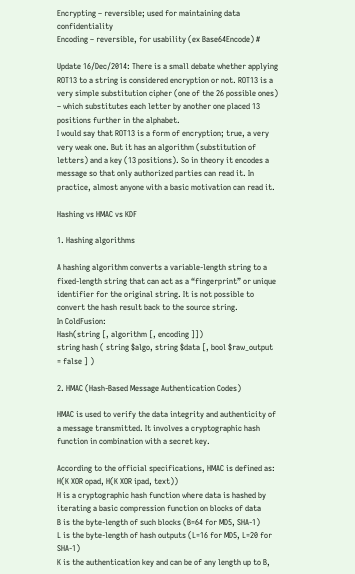Encrypting – reversible; used for maintaining data confidentiality
Encoding – reversible, for usability (ex Base64Encode) #

Update 16/Dec/2014: There is a small debate whether applying ROT13 to a string is considered encryption or not. ROT13 is a very simple substitution cipher (one of the 26 possible ones) – which substitutes each letter by another one placed 13 positions further in the alphabet.
I would say that ROT13 is a form of encryption; true, a very very weak one. But it has an algorithm (substitution of letters) and a key (13 positions). So in theory it encodes a message so that only authorized parties can read it. In practice, almost anyone with a basic motivation can read it.

Hashing vs HMAC vs KDF

1. Hashing algorithms

A hashing algorithm converts a variable-length string to a fixed-length string that can act as a “fingerprint” or unique identifier for the original string. It is not possible to convert the hash result back to the source string.
In ColdFusion:
Hash(string [, algorithm [, encoding ]])
string hash ( string $algo, string $data [, bool $raw_output = false ] )

2. HMAC (Hash-Based Message Authentication Codes)

HMAC is used to verify the data integrity and authenticity of a message transmitted. It involves a cryptographic hash function in combination with a secret key.

According to the official specifications, HMAC is defined as:
H(K XOR opad, H(K XOR ipad, text))
H is a cryptographic hash function where data is hashed by iterating a basic compression function on blocks of data
B is the byte-length of such blocks (B=64 for MD5, SHA-1)
L is the byte-length of hash outputs (L=16 for MD5, L=20 for SHA-1)
K is the authentication key and can be of any length up to B,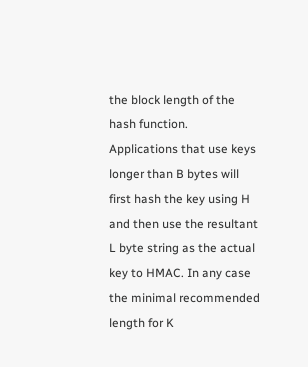the block length of the hash function.
Applications that use keys longer than B bytes will first hash the key using H and then use the resultant L byte string as the actual key to HMAC. In any case the minimal recommended length for K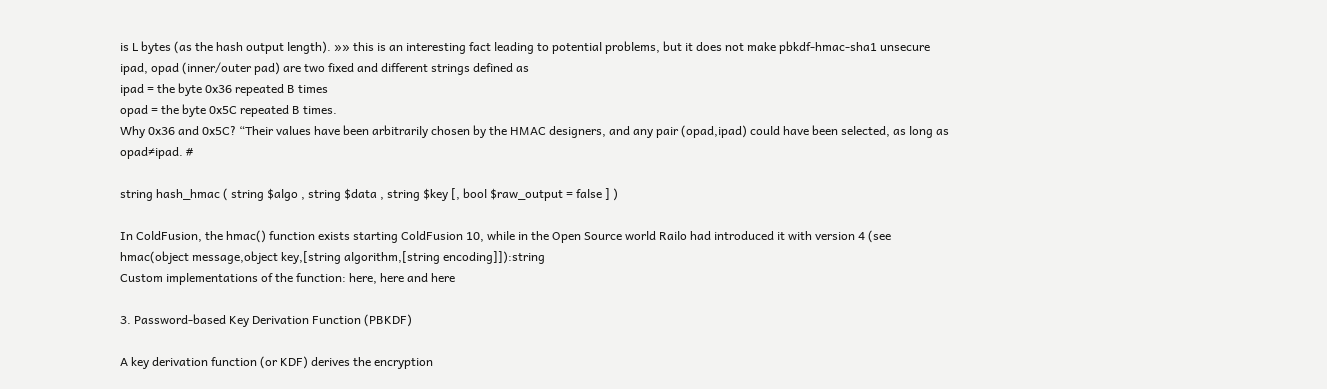is L bytes (as the hash output length). »» this is an interesting fact leading to potential problems, but it does not make pbkdf-hmac-sha1 unsecure
ipad, opad (inner/outer pad) are two fixed and different strings defined as
ipad = the byte 0x36 repeated B times
opad = the byte 0x5C repeated B times.
Why 0x36 and 0x5C? “Their values have been arbitrarily chosen by the HMAC designers, and any pair (opad,ipad) could have been selected, as long as opad≠ipad. #

string hash_hmac ( string $algo , string $data , string $key [, bool $raw_output = false ] )

In ColdFusion, the hmac() function exists starting ColdFusion 10, while in the Open Source world Railo had introduced it with version 4 (see
hmac(object message,object key,[string algorithm,[string encoding]]):string
Custom implementations of the function: here, here and here

3. Password-based Key Derivation Function (PBKDF)

A key derivation function (or KDF) derives the encryption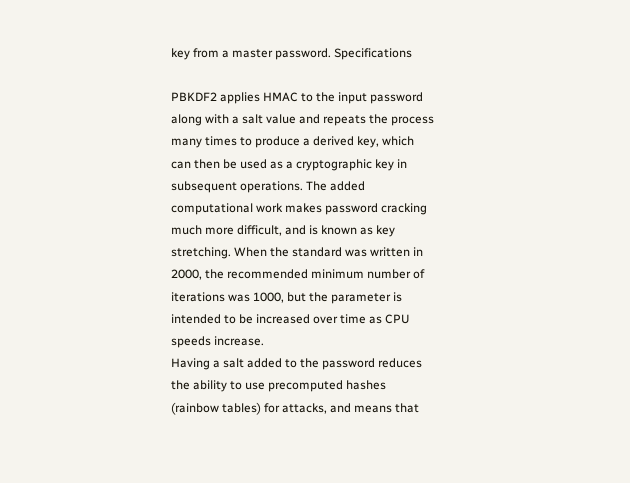key from a master password. Specifications

PBKDF2 applies HMAC to the input password along with a salt value and repeats the process many times to produce a derived key, which can then be used as a cryptographic key in subsequent operations. The added computational work makes password cracking much more difficult, and is known as key stretching. When the standard was written in 2000, the recommended minimum number of iterations was 1000, but the parameter is intended to be increased over time as CPU speeds increase.
Having a salt added to the password reduces the ability to use precomputed hashes (rainbow tables) for attacks, and means that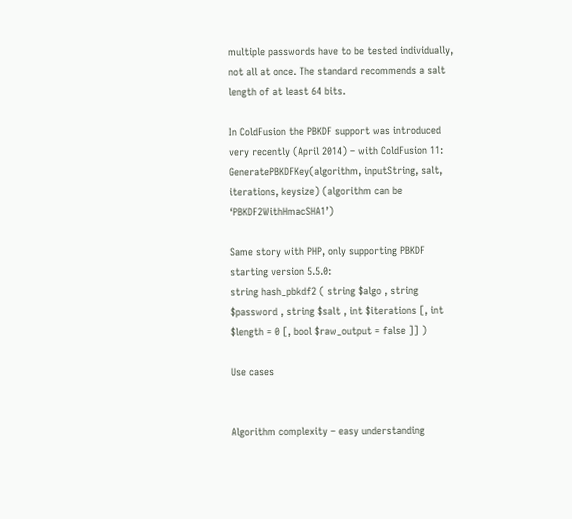multiple passwords have to be tested individually, not all at once. The standard recommends a salt length of at least 64 bits.

In ColdFusion the PBKDF support was introduced very recently (April 2014) – with ColdFusion 11:
GeneratePBKDFKey(algorithm, inputString, salt, iterations, keysize) (algorithm can be ‘PBKDF2WithHmacSHA1’)

Same story with PHP, only supporting PBKDF starting version 5.5.0:
string hash_pbkdf2 ( string $algo , string $password , string $salt , int $iterations [, int $length = 0 [, bool $raw_output = false ]] )

Use cases


Algorithm complexity – easy understanding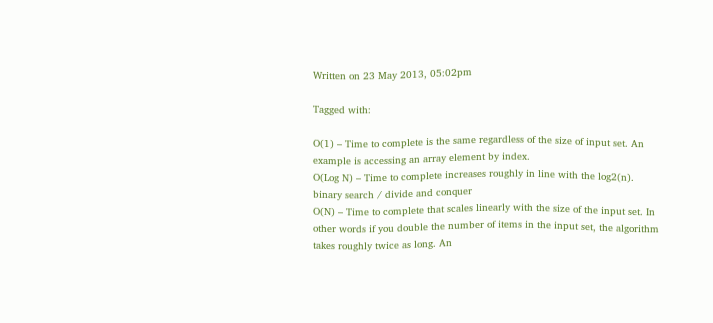Written on 23 May 2013, 05:02pm

Tagged with:

O(1) – Time to complete is the same regardless of the size of input set. An example is accessing an array element by index.
O(Log N) – Time to complete increases roughly in line with the log2(n). binary search / divide and conquer
O(N) – Time to complete that scales linearly with the size of the input set. In other words if you double the number of items in the input set, the algorithm takes roughly twice as long. An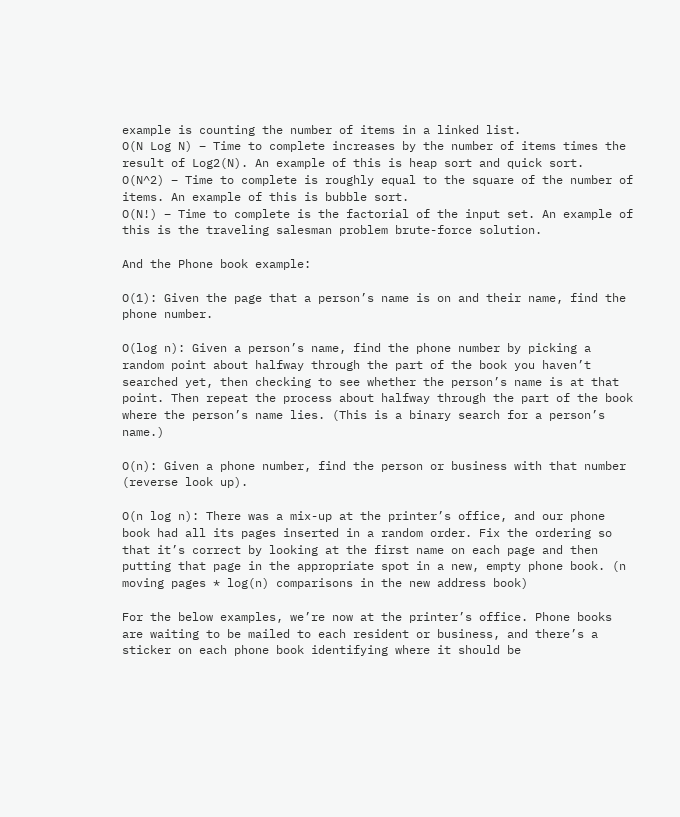example is counting the number of items in a linked list.
O(N Log N) – Time to complete increases by the number of items times the result of Log2(N). An example of this is heap sort and quick sort.
O(N^2) – Time to complete is roughly equal to the square of the number of items. An example of this is bubble sort.
O(N!) – Time to complete is the factorial of the input set. An example of this is the traveling salesman problem brute-force solution.

And the Phone book example:

O(1): Given the page that a person’s name is on and their name, find the phone number.

O(log n): Given a person’s name, find the phone number by picking a random point about halfway through the part of the book you haven’t searched yet, then checking to see whether the person’s name is at that point. Then repeat the process about halfway through the part of the book where the person’s name lies. (This is a binary search for a person’s name.)

O(n): Given a phone number, find the person or business with that number (reverse look up).

O(n log n): There was a mix-up at the printer’s office, and our phone book had all its pages inserted in a random order. Fix the ordering so that it’s correct by looking at the first name on each page and then putting that page in the appropriate spot in a new, empty phone book. (n moving pages * log(n) comparisons in the new address book)

For the below examples, we’re now at the printer’s office. Phone books are waiting to be mailed to each resident or business, and there’s a sticker on each phone book identifying where it should be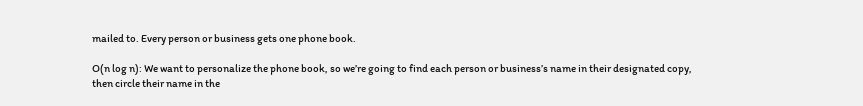mailed to. Every person or business gets one phone book.

O(n log n): We want to personalize the phone book, so we’re going to find each person or business’s name in their designated copy, then circle their name in the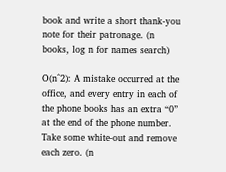book and write a short thank-you note for their patronage. (n books, log n for names search)

O(n^2): A mistake occurred at the office, and every entry in each of the phone books has an extra “0” at the end of the phone number. Take some white-out and remove each zero. (n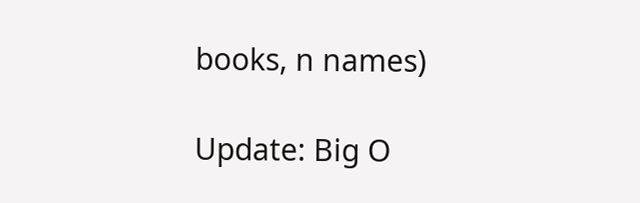books, n names)

Update: Big O